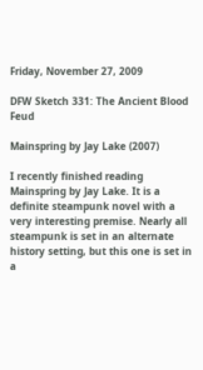Friday, November 27, 2009

DFW Sketch 331: The Ancient Blood Feud

Mainspring by Jay Lake (2007)

I recently finished reading Mainspring by Jay Lake. It is a definite steampunk novel with a very interesting premise. Nearly all steampunk is set in an alternate history setting, but this one is set in a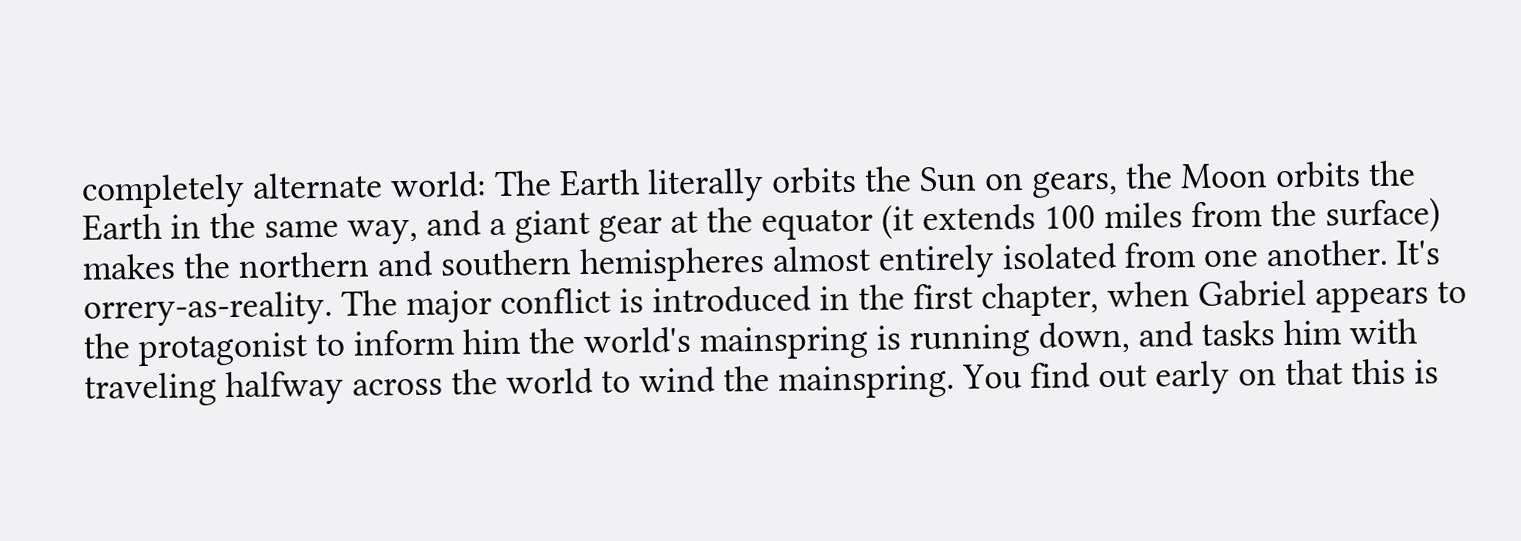completely alternate world: The Earth literally orbits the Sun on gears, the Moon orbits the Earth in the same way, and a giant gear at the equator (it extends 100 miles from the surface) makes the northern and southern hemispheres almost entirely isolated from one another. It's orrery-as-reality. The major conflict is introduced in the first chapter, when Gabriel appears to the protagonist to inform him the world's mainspring is running down, and tasks him with traveling halfway across the world to wind the mainspring. You find out early on that this is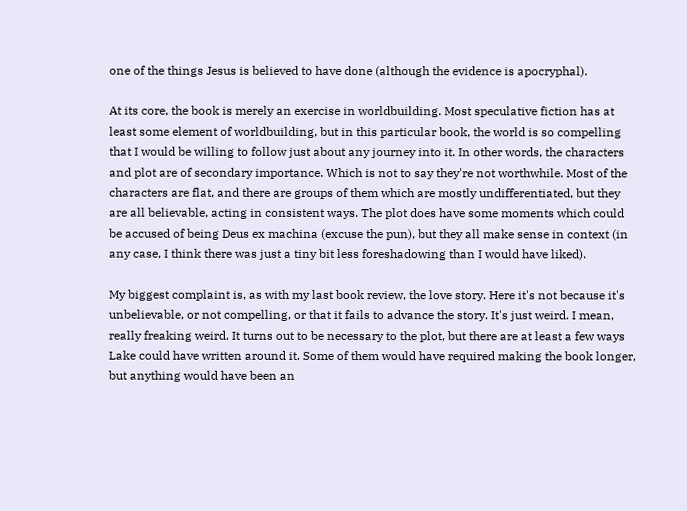one of the things Jesus is believed to have done (although the evidence is apocryphal).

At its core, the book is merely an exercise in worldbuilding. Most speculative fiction has at least some element of worldbuilding, but in this particular book, the world is so compelling that I would be willing to follow just about any journey into it. In other words, the characters and plot are of secondary importance. Which is not to say they're not worthwhile. Most of the characters are flat, and there are groups of them which are mostly undifferentiated, but they are all believable, acting in consistent ways. The plot does have some moments which could be accused of being Deus ex machina (excuse the pun), but they all make sense in context (in any case, I think there was just a tiny bit less foreshadowing than I would have liked).

My biggest complaint is, as with my last book review, the love story. Here it's not because it's unbelievable, or not compelling, or that it fails to advance the story. It's just weird. I mean, really freaking weird. It turns out to be necessary to the plot, but there are at least a few ways Lake could have written around it. Some of them would have required making the book longer, but anything would have been an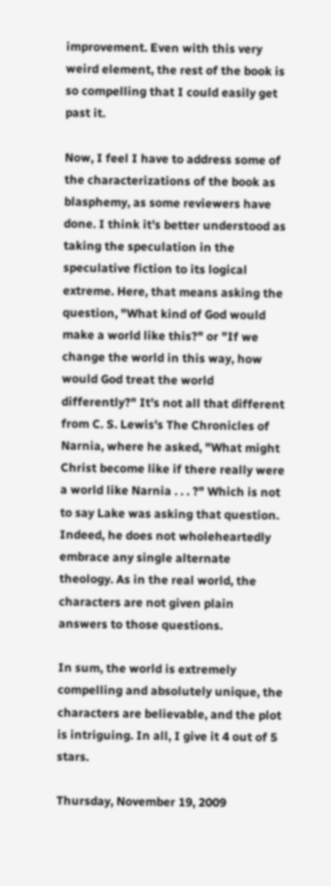improvement. Even with this very weird element, the rest of the book is so compelling that I could easily get past it.

Now, I feel I have to address some of the characterizations of the book as blasphemy, as some reviewers have done. I think it's better understood as taking the speculation in the speculative fiction to its logical extreme. Here, that means asking the question, "What kind of God would make a world like this?" or "If we change the world in this way, how would God treat the world differently?" It's not all that different from C. S. Lewis's The Chronicles of Narnia, where he asked, "What might Christ become like if there really were a world like Narnia . . . ?" Which is not to say Lake was asking that question. Indeed, he does not wholeheartedly embrace any single alternate theology. As in the real world, the characters are not given plain answers to those questions.

In sum, the world is extremely compelling and absolutely unique, the characters are believable, and the plot is intriguing. In all, I give it 4 out of 5 stars.

Thursday, November 19, 2009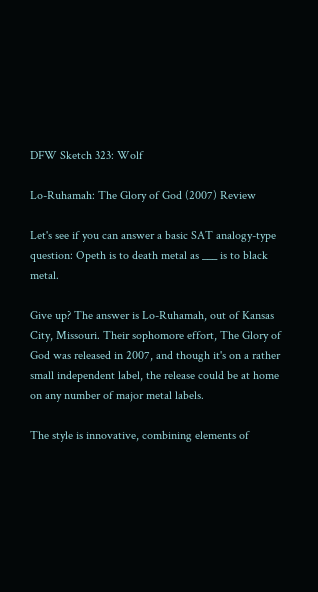DFW Sketch 323: Wolf

Lo-Ruhamah: The Glory of God (2007) Review

Let's see if you can answer a basic SAT analogy-type question: Opeth is to death metal as ___ is to black metal.

Give up? The answer is Lo-Ruhamah, out of Kansas City, Missouri. Their sophomore effort, The Glory of God was released in 2007, and though it's on a rather small independent label, the release could be at home on any number of major metal labels.

The style is innovative, combining elements of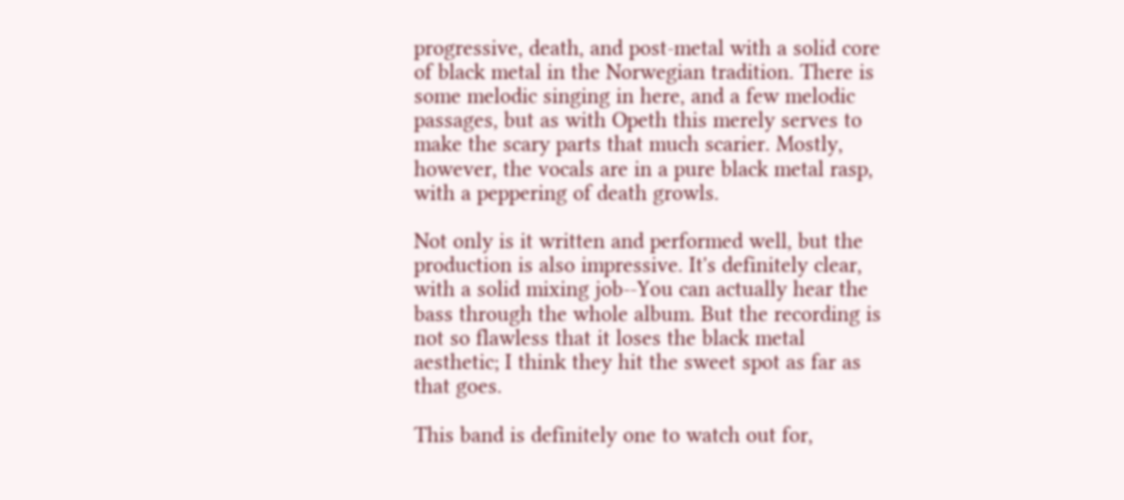progressive, death, and post-metal with a solid core of black metal in the Norwegian tradition. There is some melodic singing in here, and a few melodic passages, but as with Opeth this merely serves to make the scary parts that much scarier. Mostly, however, the vocals are in a pure black metal rasp, with a peppering of death growls.

Not only is it written and performed well, but the production is also impressive. It's definitely clear, with a solid mixing job--You can actually hear the bass through the whole album. But the recording is not so flawless that it loses the black metal aesthetic; I think they hit the sweet spot as far as that goes.

This band is definitely one to watch out for,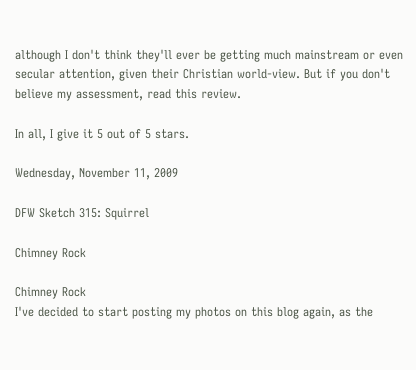although I don't think they'll ever be getting much mainstream or even secular attention, given their Christian world-view. But if you don't believe my assessment, read this review.

In all, I give it 5 out of 5 stars.

Wednesday, November 11, 2009

DFW Sketch 315: Squirrel

Chimney Rock

Chimney Rock
I've decided to start posting my photos on this blog again, as the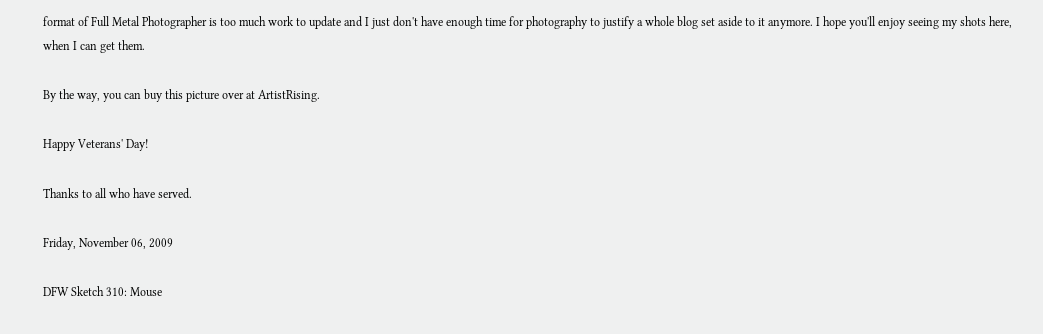format of Full Metal Photographer is too much work to update and I just don't have enough time for photography to justify a whole blog set aside to it anymore. I hope you'll enjoy seeing my shots here, when I can get them.

By the way, you can buy this picture over at ArtistRising.

Happy Veterans' Day!

Thanks to all who have served.

Friday, November 06, 2009

DFW Sketch 310: Mouse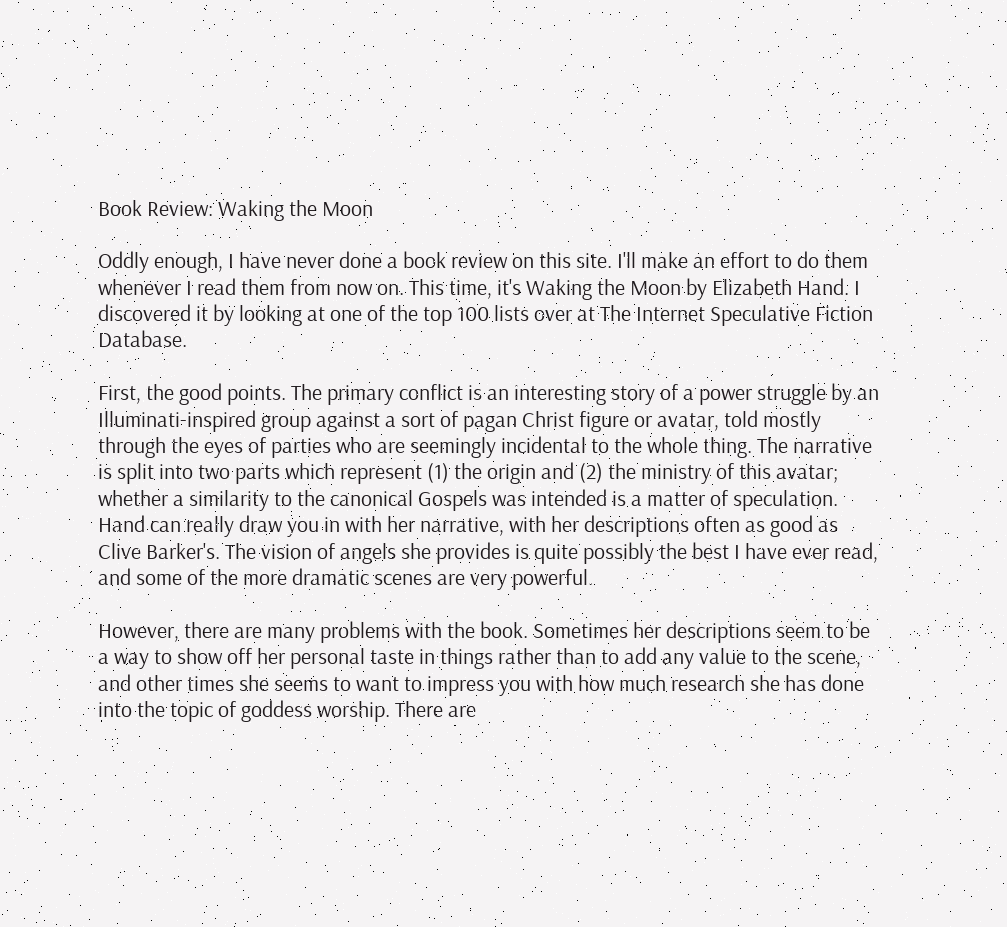Book Review: Waking the Moon

Oddly enough, I have never done a book review on this site. I'll make an effort to do them whenever I read them from now on. This time, it's Waking the Moon by Elizabeth Hand. I discovered it by looking at one of the top 100 lists over at The Internet Speculative Fiction Database.

First, the good points. The primary conflict is an interesting story of a power struggle by an Illuminati-inspired group against a sort of pagan Christ figure or avatar, told mostly through the eyes of parties who are seemingly incidental to the whole thing. The narrative is split into two parts which represent (1) the origin and (2) the ministry of this avatar; whether a similarity to the canonical Gospels was intended is a matter of speculation. Hand can really draw you in with her narrative, with her descriptions often as good as Clive Barker's. The vision of angels she provides is quite possibly the best I have ever read, and some of the more dramatic scenes are very powerful.

However, there are many problems with the book. Sometimes her descriptions seem to be a way to show off her personal taste in things rather than to add any value to the scene, and other times she seems to want to impress you with how much research she has done into the topic of goddess worship. There are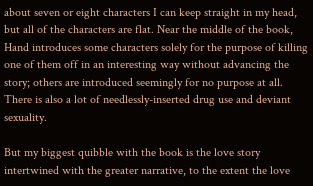about seven or eight characters I can keep straight in my head, but all of the characters are flat. Near the middle of the book, Hand introduces some characters solely for the purpose of killing one of them off in an interesting way without advancing the story; others are introduced seemingly for no purpose at all. There is also a lot of needlessly-inserted drug use and deviant sexuality.

But my biggest quibble with the book is the love story intertwined with the greater narrative, to the extent the love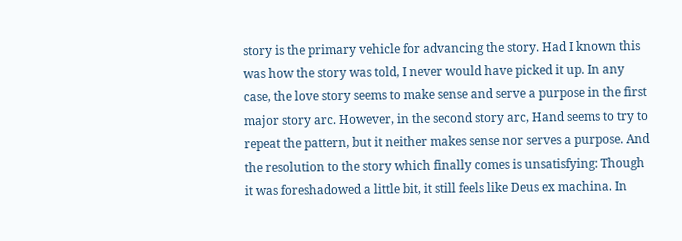story is the primary vehicle for advancing the story. Had I known this was how the story was told, I never would have picked it up. In any case, the love story seems to make sense and serve a purpose in the first major story arc. However, in the second story arc, Hand seems to try to repeat the pattern, but it neither makes sense nor serves a purpose. And the resolution to the story which finally comes is unsatisfying: Though it was foreshadowed a little bit, it still feels like Deus ex machina. In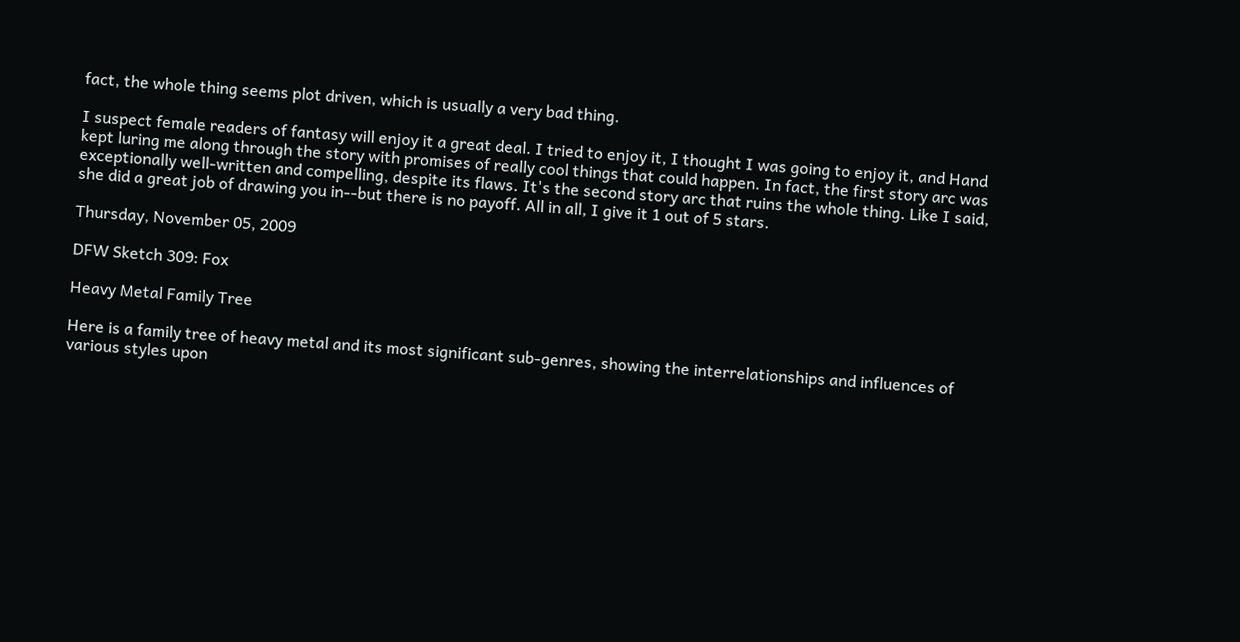fact, the whole thing seems plot driven, which is usually a very bad thing.

I suspect female readers of fantasy will enjoy it a great deal. I tried to enjoy it, I thought I was going to enjoy it, and Hand kept luring me along through the story with promises of really cool things that could happen. In fact, the first story arc was exceptionally well-written and compelling, despite its flaws. It's the second story arc that ruins the whole thing. Like I said, she did a great job of drawing you in--but there is no payoff. All in all, I give it 1 out of 5 stars.

Thursday, November 05, 2009

DFW Sketch 309: Fox

Heavy Metal Family Tree

Here is a family tree of heavy metal and its most significant sub-genres, showing the interrelationships and influences of various styles upon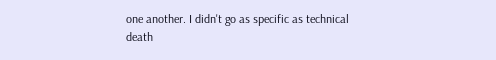one another. I didn't go as specific as technical death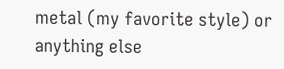metal (my favorite style) or anything else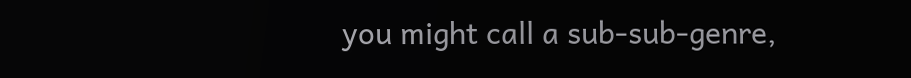you might call a sub-sub-genre,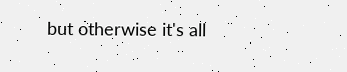but otherwise it's all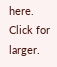here.
Click for larger.